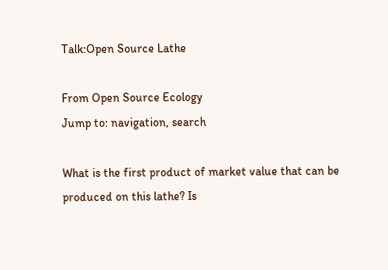Talk:Open Source Lathe

From Open Source Ecology
Jump to: navigation, search

What is the first product of market value that can be produced on this lathe? Is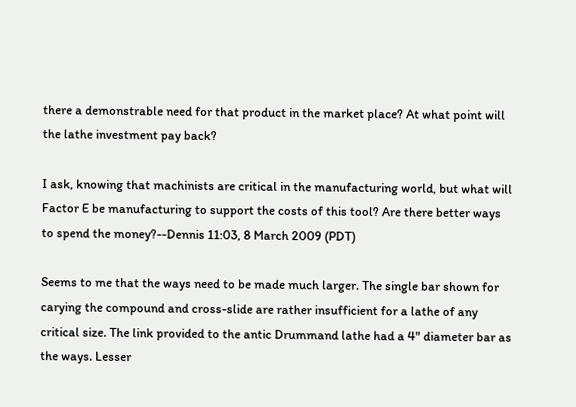there a demonstrable need for that product in the market place? At what point will the lathe investment pay back?

I ask, knowing that machinists are critical in the manufacturing world, but what will Factor E be manufacturing to support the costs of this tool? Are there better ways to spend the money?--Dennis 11:03, 8 March 2009 (PDT)

Seems to me that the ways need to be made much larger. The single bar shown for carying the compound and cross-slide are rather insufficient for a lathe of any critical size. The link provided to the antic Drummand lathe had a 4" diameter bar as the ways. Lesser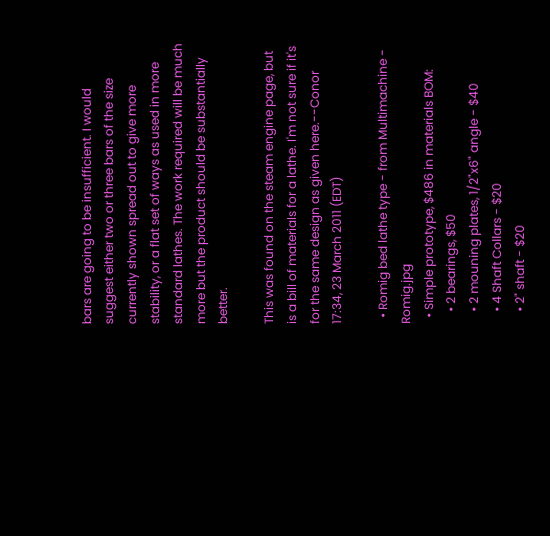bars are going to be insufficient. I would suggest either two or three bars of the size currently shown spread out to give more stability, or a flat set of ways as used in more standard lathes. The work required will be much more but the product should be substantially better.

This was found on the steam engine page, but is a bill of materials for a lathe. I'm not sure if it's for the same design as given here.--Conor 17:34, 23 March 2011 (EDT)

  • Romig bed lathe type - from Multimachine - Romig.jpg
  • Simple prototype, $486 in materials BOM:
    • 2 bearings, $50
    • 2 mouning plates, 1/2"x6" angle - $40
    • 4 Shaft Collars - $20
    • 2" shaft - $20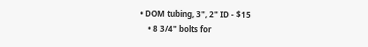• DOM tubing, 3", 2" ID - $15
    • 8 3/4" bolts for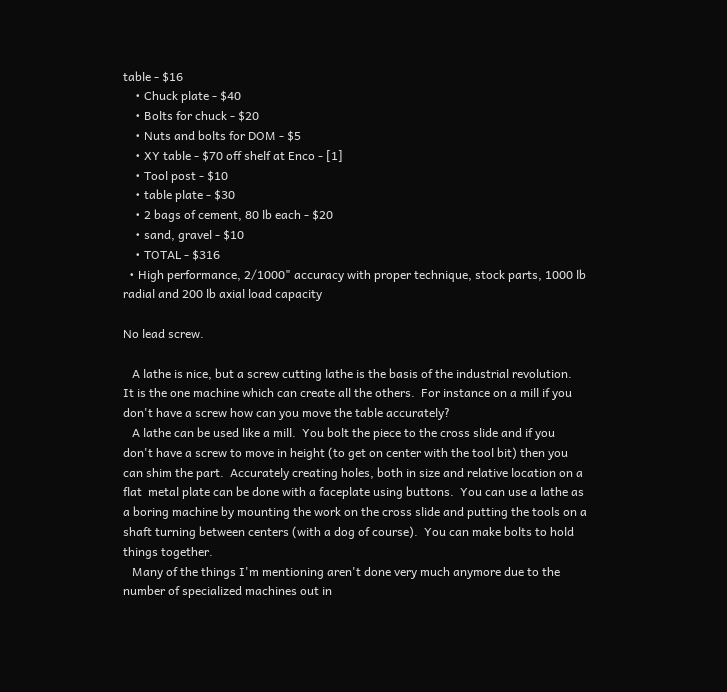table - $16
    • Chuck plate - $40
    • Bolts for chuck - $20
    • Nuts and bolts for DOM - $5
    • XY table - $70 off shelf at Enco - [1]
    • Tool post - $10
    • table plate - $30
    • 2 bags of cement, 80 lb each - $20
    • sand, gravel - $10
    • TOTAL - $316
  • High performance, 2/1000" accuracy with proper technique, stock parts, 1000 lb radial and 200 lb axial load capacity

No lead screw.

   A lathe is nice, but a screw cutting lathe is the basis of the industrial revolution.  It is the one machine which can create all the others.  For instance on a mill if you don't have a screw how can you move the table accurately?
   A lathe can be used like a mill.  You bolt the piece to the cross slide and if you don't have a screw to move in height (to get on center with the tool bit) then you can shim the part.  Accurately creating holes, both in size and relative location on a flat  metal plate can be done with a faceplate using buttons.  You can use a lathe as a boring machine by mounting the work on the cross slide and putting the tools on a shaft turning between centers (with a dog of course).  You can make bolts to hold things together.
   Many of the things I'm mentioning aren't done very much anymore due to the number of specialized machines out in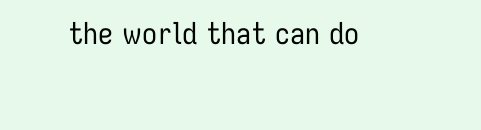the world that can do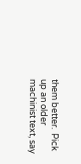them better.  Pick up an older machinist text, say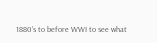1880's to before WWI to see what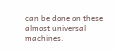can be done on these almost universal machines.